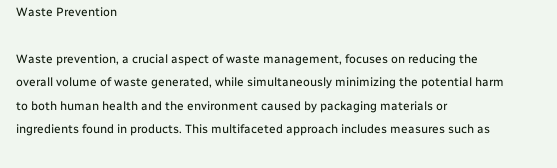Waste Prevention

Waste prevention, a crucial aspect of waste management, focuses on reducing the overall volume of waste generated, while simultaneously minimizing the potential harm to both human health and the environment caused by packaging materials or ingredients found in products. This multifaceted approach includes measures such as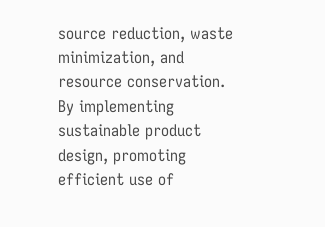source reduction, waste minimization, and resource conservation. By implementing sustainable product design, promoting efficient use of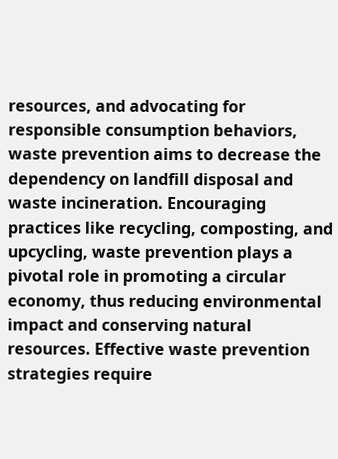resources, and advocating for responsible consumption behaviors, waste prevention aims to decrease the dependency on landfill disposal and waste incineration. Encouraging practices like recycling, composting, and upcycling, waste prevention plays a pivotal role in promoting a circular economy, thus reducing environmental impact and conserving natural resources. Effective waste prevention strategies require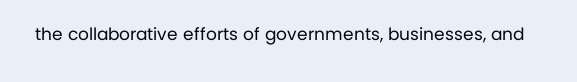the collaborative efforts of governments, businesses, and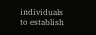individuals to establish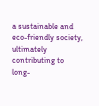a sustainable and eco-friendly society, ultimately contributing to long-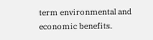term environmental and economic benefits.